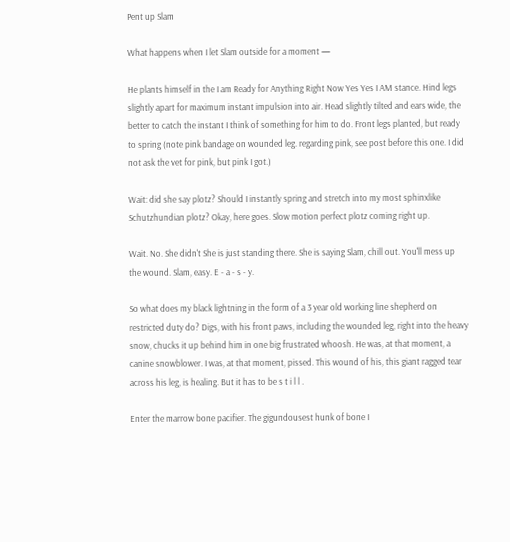Pent up Slam

What happens when I let Slam outside for a moment —

He plants himself in the I am Ready for Anything Right Now Yes Yes I AM stance. Hind legs slightly apart for maximum instant impulsion into air. Head slightly tilted and ears wide, the better to catch the instant I think of something for him to do. Front legs planted, but ready to spring (note pink bandage on wounded leg. regarding pink, see post before this one. I did not ask the vet for pink, but pink I got.)

Wait: did she say plotz? Should I instantly spring and stretch into my most sphinxlike Schutzhundian plotz? Okay, here goes. Slow motion perfect plotz coming right up.

Wait. No. She didn't She is just standing there. She is saying Slam, chill out. You'll mess up the wound. Slam, easy. E - a - s - y.

So what does my black lightning in the form of a 3 year old working line shepherd on restricted duty do? Digs, with his front paws, including the wounded leg, right into the heavy snow, chucks it up behind him in one big frustrated whoosh. He was, at that moment, a canine snowblower. I was, at that moment, pissed. This wound of his, this giant ragged tear across his leg, is healing. But it has to be s t i l l .

Enter the marrow bone pacifier. The gigundousest hunk of bone I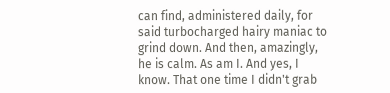can find, administered daily, for said turbocharged hairy maniac to grind down. And then, amazingly, he is calm. As am I. And yes, I know. That one time I didn't grab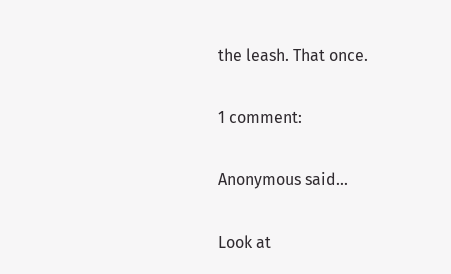the leash. That once.

1 comment:

Anonymous said...

Look at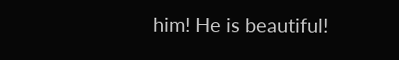him! He is beautiful!